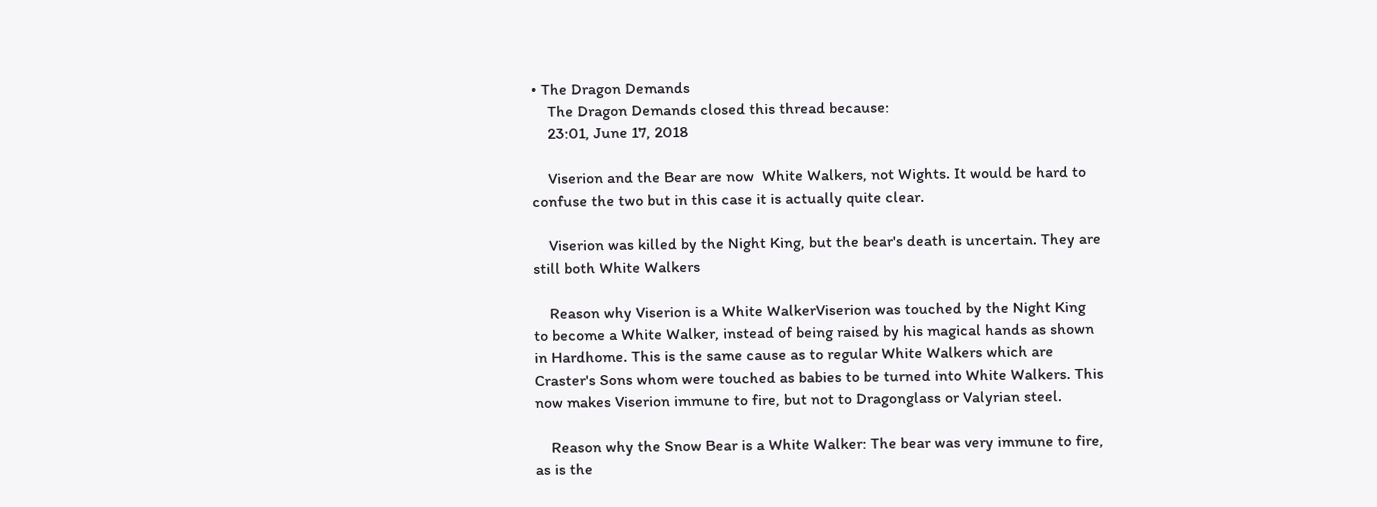• The Dragon Demands
    The Dragon Demands closed this thread because:
    23:01, June 17, 2018

    Viserion and the Bear are now  White Walkers, not Wights. It would be hard to confuse the two but in this case it is actually quite clear.

    Viserion was killed by the Night King, but the bear's death is uncertain. They are still both White Walkers

    Reason why Viserion is a White WalkerViserion was touched by the Night King to become a White Walker, instead of being raised by his magical hands as shown in Hardhome. This is the same cause as to regular White Walkers which are Craster's Sons whom were touched as babies to be turned into White Walkers. This now makes Viserion immune to fire, but not to Dragonglass or Valyrian steel.

    Reason why the Snow Bear is a White Walker: The bear was very immune to fire, as is the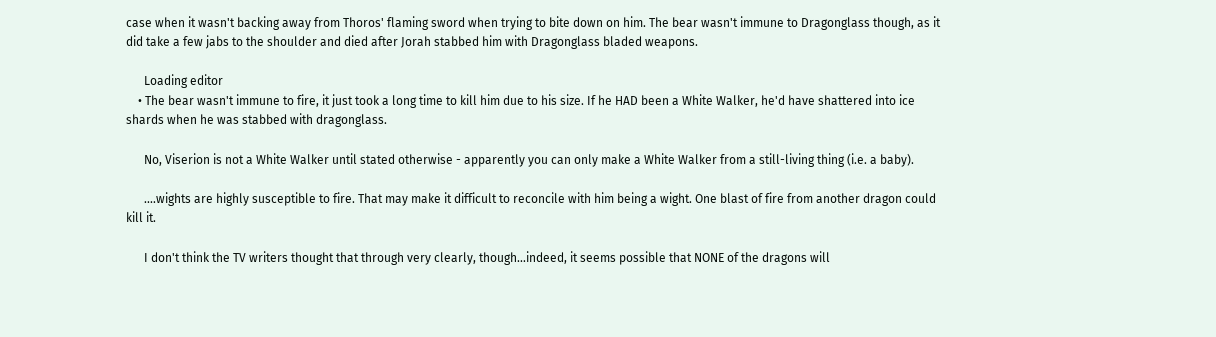case when it wasn't backing away from Thoros' flaming sword when trying to bite down on him. The bear wasn't immune to Dragonglass though, as it did take a few jabs to the shoulder and died after Jorah stabbed him with Dragonglass bladed weapons.

      Loading editor
    • The bear wasn't immune to fire, it just took a long time to kill him due to his size. If he HAD been a White Walker, he'd have shattered into ice shards when he was stabbed with dragonglass.

      No, Viserion is not a White Walker until stated otherwise - apparently you can only make a White Walker from a still-living thing (i.e. a baby).

      ....wights are highly susceptible to fire. That may make it difficult to reconcile with him being a wight. One blast of fire from another dragon could kill it.

      I don't think the TV writers thought that through very clearly, though...indeed, it seems possible that NONE of the dragons will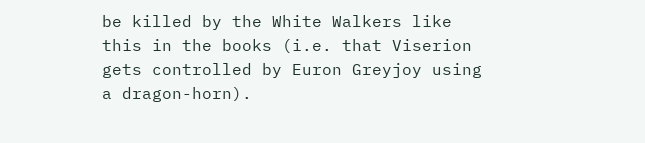be killed by the White Walkers like this in the books (i.e. that Viserion gets controlled by Euron Greyjoy using a dragon-horn).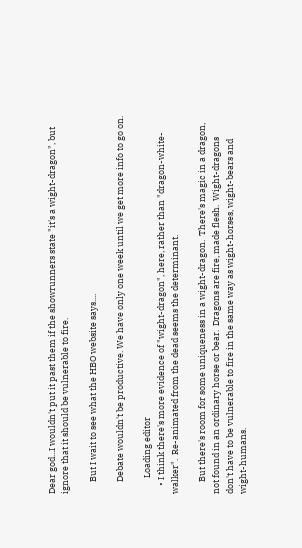Dear god...I wouldn't put it past them if the showrunners state "it's a wight-dragon", but ignore that it should be vulnerable to fire.

      But I wait to see what the HBO website says....

      Debate wouldn't be productive. We have only one week until we get more info to go on.

        Loading editor
    • I think there's more evidence of "wight-dragon", here, rather than "dragon-white-walker".  Re-animated from the dead seems the determinant.

      But there's room for some uniqueness in a wight-dragon.  There's magic in a dragon, not found in an ordinary horse or bear.  Dragons are fire, made flesh.  Wight-dragons don't have to be vulnerable to fire in the same way as wight-horses, wight-bears and wight-humans.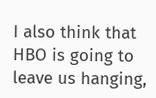I also think that HBO is going to leave us hanging,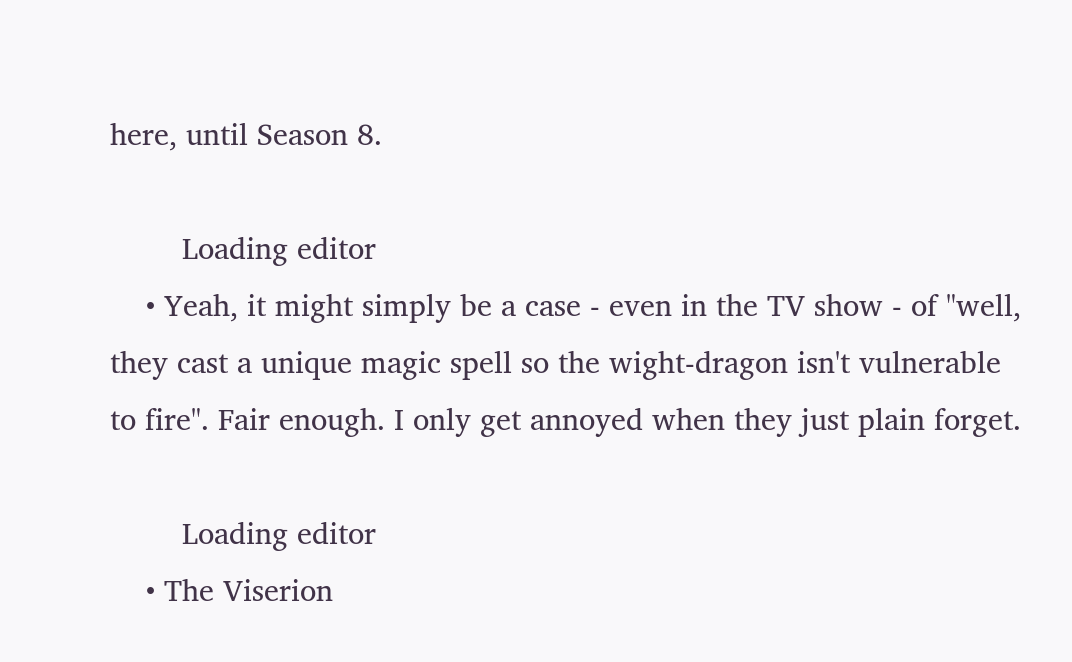here, until Season 8.

        Loading editor
    • Yeah, it might simply be a case - even in the TV show - of "well, they cast a unique magic spell so the wight-dragon isn't vulnerable to fire". Fair enough. I only get annoyed when they just plain forget.

        Loading editor
    • The Viserion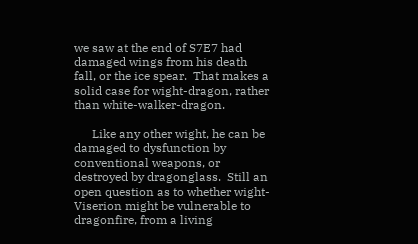we saw at the end of S7E7 had damaged wings from his death fall, or the ice spear.  That makes a solid case for wight-dragon, rather than white-walker-dragon.

      Like any other wight, he can be damaged to dysfunction by conventional weapons, or destroyed by dragonglass.  Still an open question as to whether wight-Viserion might be vulnerable to dragonfire, from a living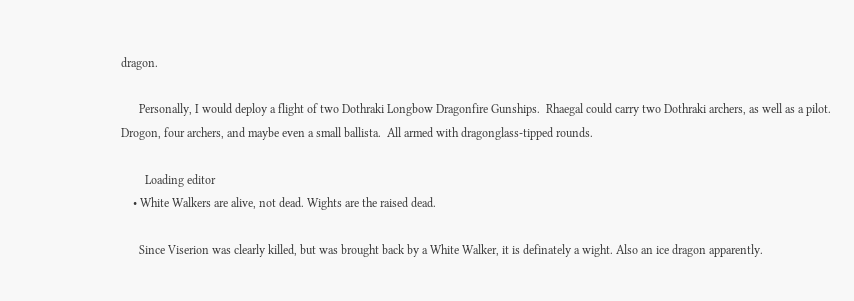dragon.

      Personally, I would deploy a flight of two Dothraki Longbow Dragonfire Gunships.  Rhaegal could carry two Dothraki archers, as well as a pilot.  Drogon, four archers, and maybe even a small ballista.  All armed with dragonglass-tipped rounds.

        Loading editor
    • White Walkers are alive, not dead. Wights are the raised dead.

      Since Viserion was clearly killed, but was brought back by a White Walker, it is definately a wight. Also an ice dragon apparently.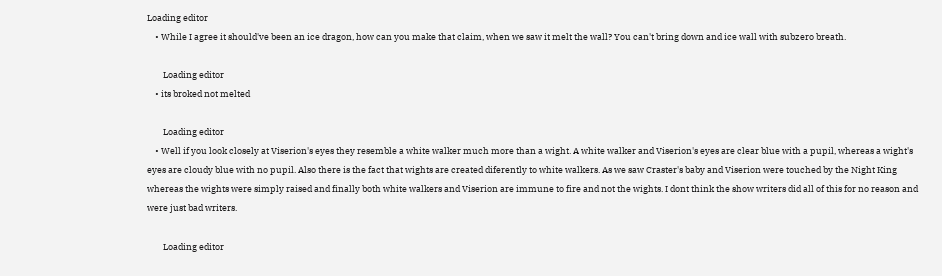Loading editor
    • While I agree it should've been an ice dragon, how can you make that claim, when we saw it melt the wall? You can't bring down and ice wall with subzero breath.

        Loading editor
    • its broked not melted

        Loading editor
    • Well if you look closely at Viserion's eyes they resemble a white walker much more than a wight. A white walker and Viserion's eyes are clear blue with a pupil, whereas a wight's eyes are cloudy blue with no pupil. Also there is the fact that wights are created diferently to white walkers. As we saw Craster's baby and Viserion were touched by the Night King whereas the wights were simply raised and finally both white walkers and Viserion are immune to fire and not the wights. I dont think the show writers did all of this for no reason and were just bad writers.

        Loading editor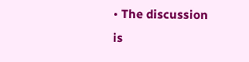• The discussion is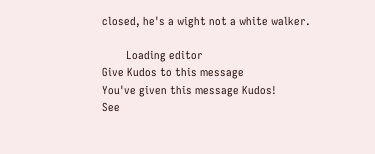closed, he's a wight not a white walker.

        Loading editor
Give Kudos to this message
You've given this message Kudos!
See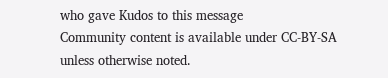who gave Kudos to this message
Community content is available under CC-BY-SA unless otherwise noted.